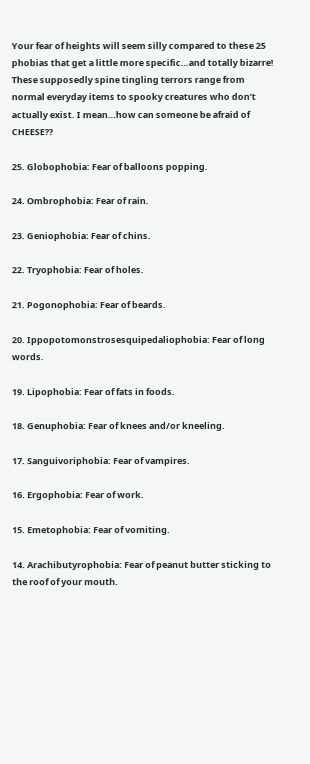Your fear of heights will seem silly compared to these 25 phobias that get a little more specific…and totally bizarre! These supposedly spine tingling terrors range from normal everyday items to spooky creatures who don’t actually exist. I mean…how can someone be afraid of CHEESE??

25. Globophobia: Fear of balloons popping.

24. Ombrophobia: Fear of rain.

23. Geniophobia: Fear of chins.

22. Tryophobia: Fear of holes.

21. Pogonophobia: Fear of beards.

20. Ippopotomonstrosesquipedaliophobia: Fear of long words.

19. Lipophobia: Fear of fats in foods.

18. Genuphobia: Fear of knees and/or kneeling.

17. Sanguivoriphobia: Fear of vampires.

16. Ergophobia: Fear of work.

15. Emetophobia: Fear of vomiting.

14. Arachibutyrophobia: Fear of peanut butter sticking to the roof of your mouth.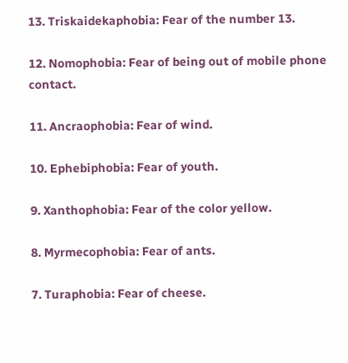13. Triskaidekaphobia: Fear of the number 13.

12. Nomophobia: Fear of being out of mobile phone contact.

11. Ancraophobia: Fear of wind.

10. Ephebiphobia: Fear of youth.

9. Xanthophobia: Fear of the color yellow.

8. Myrmecophobia: Fear of ants.

7. Turaphobia: Fear of cheese.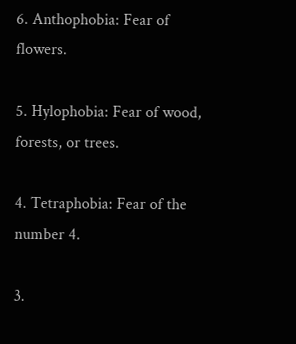6. Anthophobia: Fear of flowers.

5. Hylophobia: Fear of wood, forests, or trees.

4. Tetraphobia: Fear of the number 4.

3.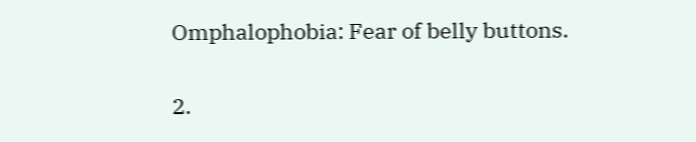Omphalophobia: Fear of belly buttons.

2.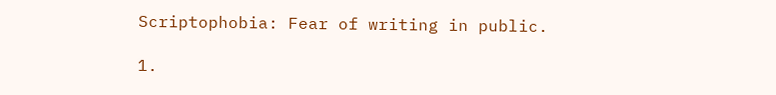Scriptophobia: Fear of writing in public.

1.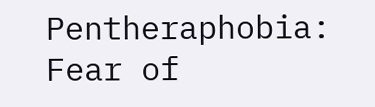Pentheraphobia: Fear of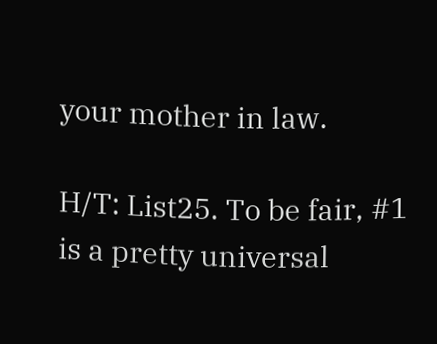your mother in law.

H/T: List25. To be fair, #1 is a pretty universal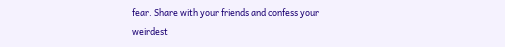fear. Share with your friends and confess your weirdest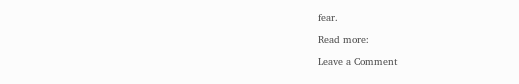fear.

Read more:

Leave a Comment